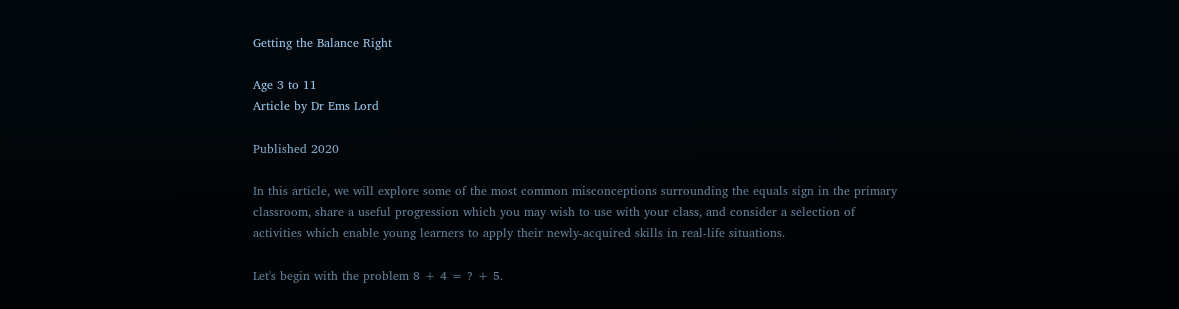Getting the Balance Right

Age 3 to 11
Article by Dr Ems Lord

Published 2020

In this article, we will explore some of the most common misconceptions surrounding the equals sign in the primary classroom, share a useful progression which you may wish to use with your class, and consider a selection of activities which enable young learners to apply their newly-acquired skills in real-life situations.

Let's begin with the problem 8 + 4 = ? + 5.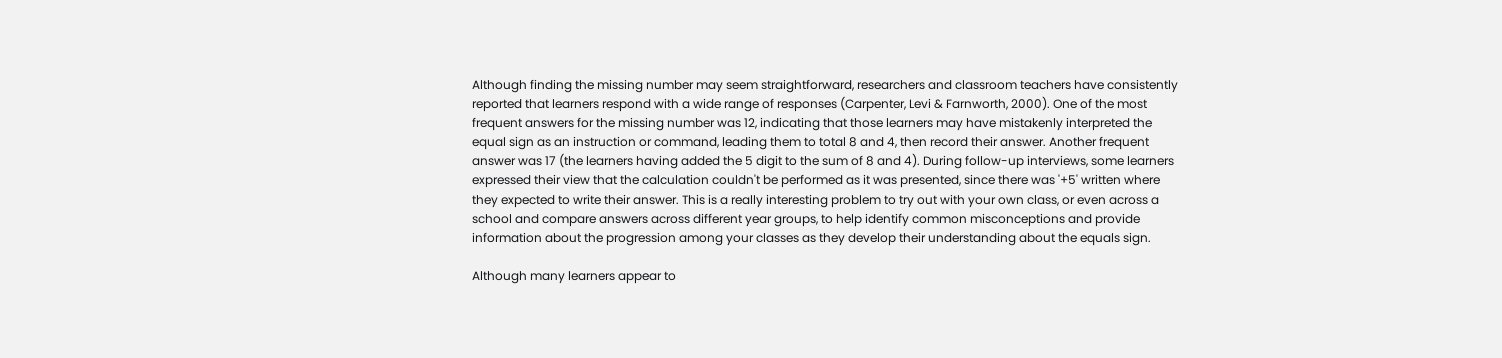Although finding the missing number may seem straightforward, researchers and classroom teachers have consistently reported that learners respond with a wide range of responses (Carpenter, Levi & Farnworth, 2000). One of the most frequent answers for the missing number was 12, indicating that those learners may have mistakenly interpreted the equal sign as an instruction or command, leading them to total 8 and 4, then record their answer. Another frequent answer was 17 (the learners having added the 5 digit to the sum of 8 and 4). During follow-up interviews, some learners expressed their view that the calculation couldn't be performed as it was presented, since there was '+5' written where they expected to write their answer. This is a really interesting problem to try out with your own class, or even across a school and compare answers across different year groups, to help identify common misconceptions and provide information about the progression among your classes as they develop their understanding about the equals sign.

Although many learners appear to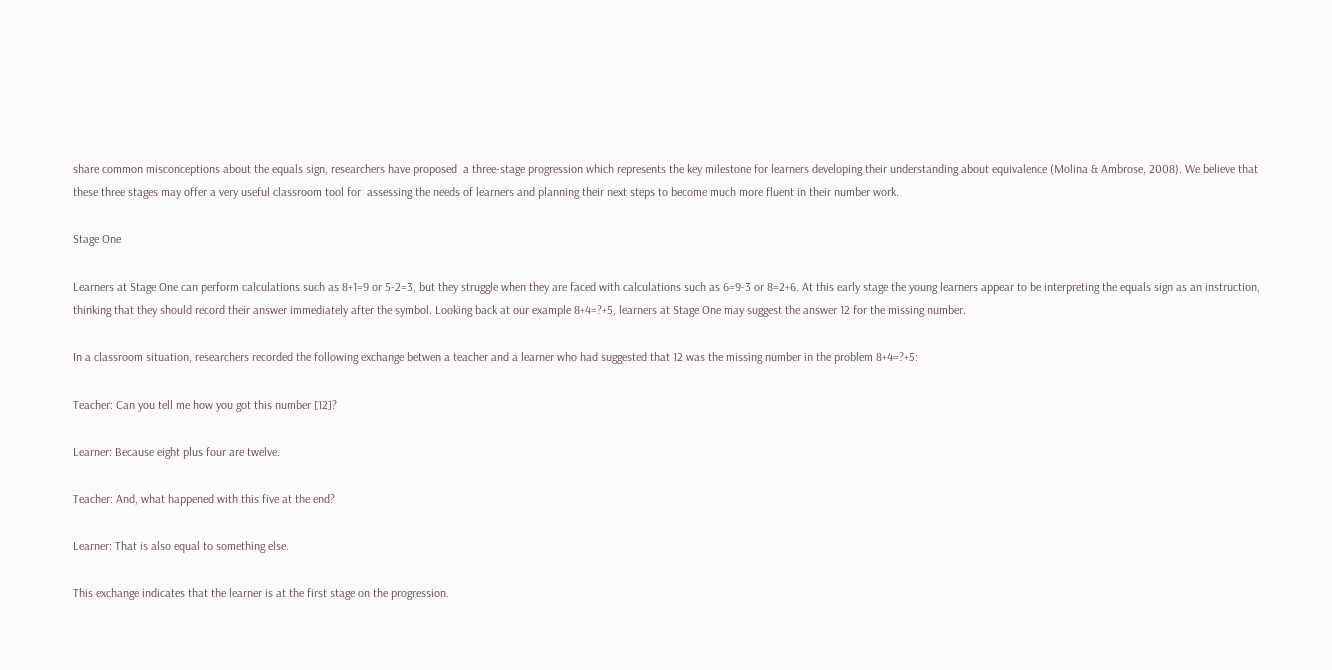share common misconceptions about the equals sign, researchers have proposed  a three-stage progression which represents the key milestone for learners developing their understanding about equivalence (Molina & Ambrose, 2008). We believe that these three stages may offer a very useful classroom tool for  assessing the needs of learners and planning their next steps to become much more fluent in their number work.

Stage One

Learners at Stage One can perform calculations such as 8+1=9 or 5-2=3, but they struggle when they are faced with calculations such as 6=9-3 or 8=2+6. At this early stage the young learners appear to be interpreting the equals sign as an instruction, thinking that they should record their answer immediately after the symbol. Looking back at our example 8+4=?+5, learners at Stage One may suggest the answer 12 for the missing number.

In a classroom situation, researchers recorded the following exchange betwen a teacher and a learner who had suggested that 12 was the missing number in the problem 8+4=?+5:

Teacher: Can you tell me how you got this number [12]?

Learner: Because eight plus four are twelve.

Teacher: And, what happened with this five at the end?

Learner: That is also equal to something else.

This exchange indicates that the learner is at the first stage on the progression.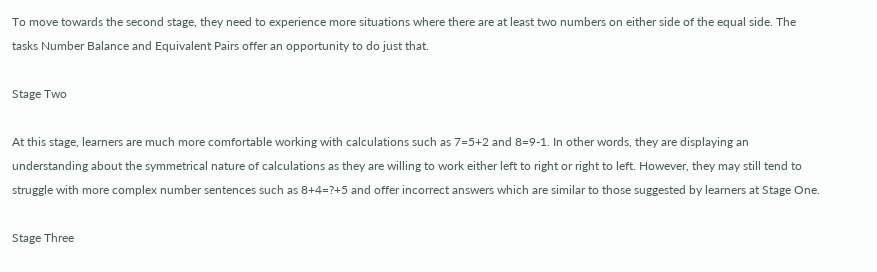To move towards the second stage, they need to experience more situations where there are at least two numbers on either side of the equal side. The tasks Number Balance and Equivalent Pairs offer an opportunity to do just that.

Stage Two

At this stage, learners are much more comfortable working with calculations such as 7=5+2 and 8=9-1. In other words, they are displaying an understanding about the symmetrical nature of calculations as they are willing to work either left to right or right to left. However, they may still tend to struggle with more complex number sentences such as 8+4=?+5 and offer incorrect answers which are similar to those suggested by learners at Stage One.

Stage Three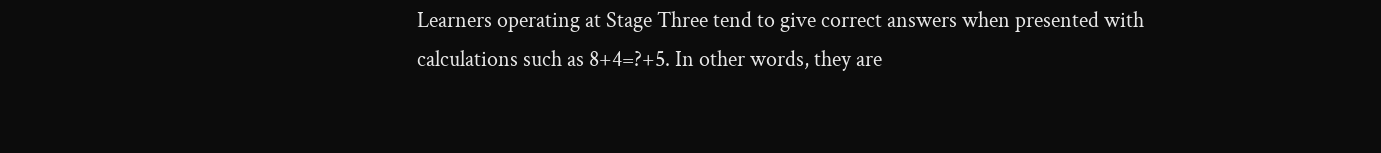Learners operating at Stage Three tend to give correct answers when presented with calculations such as 8+4=?+5. In other words, they are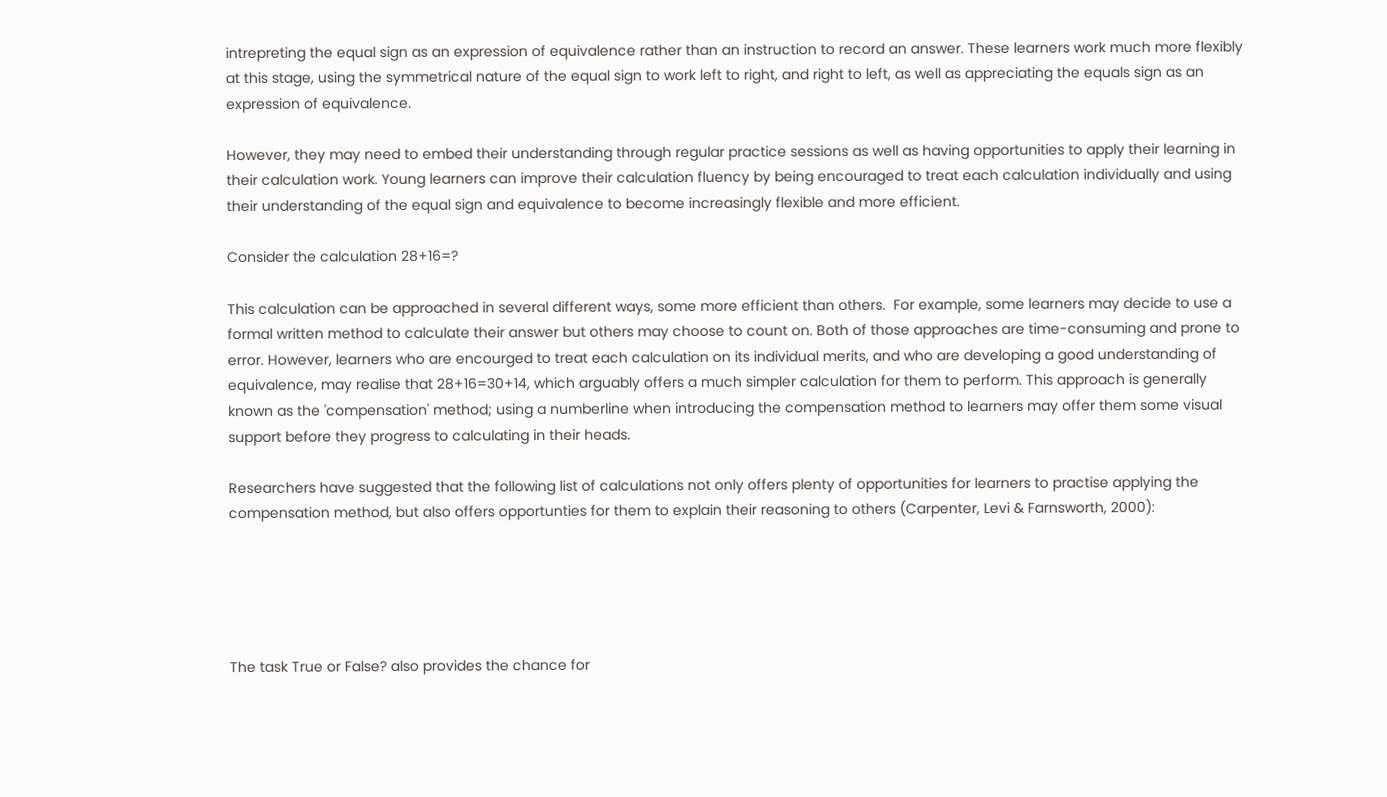intrepreting the equal sign as an expression of equivalence rather than an instruction to record an answer. These learners work much more flexibly at this stage, using the symmetrical nature of the equal sign to work left to right, and right to left, as well as appreciating the equals sign as an expression of equivalence.

However, they may need to embed their understanding through regular practice sessions as well as having opportunities to apply their learning in their calculation work. Young learners can improve their calculation fluency by being encouraged to treat each calculation individually and using their understanding of the equal sign and equivalence to become increasingly flexible and more efficient.

Consider the calculation 28+16=?

This calculation can be approached in several different ways, some more efficient than others.  For example, some learners may decide to use a formal written method to calculate their answer but others may choose to count on. Both of those approaches are time-consuming and prone to error. However, learners who are encourged to treat each calculation on its individual merits, and who are developing a good understanding of equivalence, may realise that 28+16=30+14, which arguably offers a much simpler calculation for them to perform. This approach is generally known as the 'compensation' method; using a numberline when introducing the compensation method to learners may offer them some visual support before they progress to calculating in their heads.

Researchers have suggested that the following list of calculations not only offers plenty of opportunities for learners to practise applying the compensation method, but also offers opportunties for them to explain their reasoning to others (Carpenter, Levi & Farnsworth, 2000):





The task True or False? also provides the chance for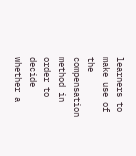learners to make use of the compensation method in order to decide whether a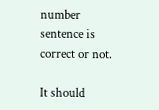number sentence is correct or not.

It should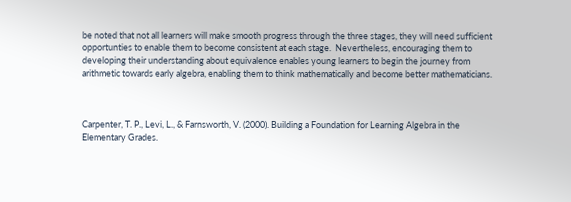be noted that not all learners will make smooth progress through the three stages, they will need sufficient opportunties to enable them to become consistent at each stage.  Nevertheless, encouraging them to developing their understanding about equivalence enables young learners to begin the journey from arithmetic towards early algebra, enabling them to think mathematically and become better mathematicians.



Carpenter, T. P., Levi, L., & Farnsworth, V. (2000). Building a Foundation for Learning Algebra in the Elementary Grades.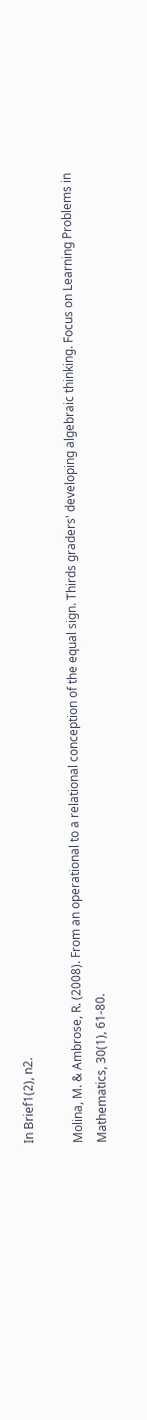In Brief1(2), n2.

Molina, M. & Ambrose, R. (2008). From an operational to a relational conception of the equal sign. Thirds graders' developing algebraic thinking. Focus on Learning Problems in Mathematics, 30(1), 61-80.